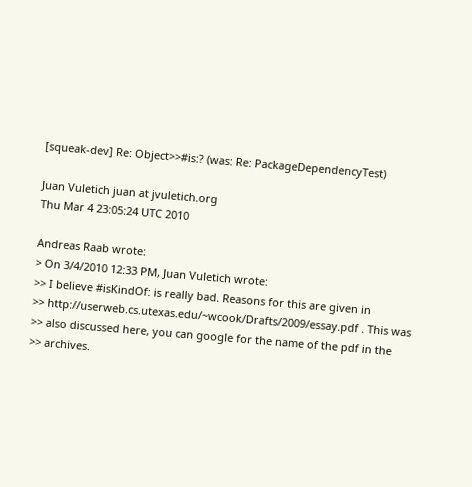[squeak-dev] Re: Object>>#is:? (was: Re: PackageDependencyTest)

Juan Vuletich juan at jvuletich.org
Thu Mar 4 23:05:24 UTC 2010

Andreas Raab wrote:
> On 3/4/2010 12:33 PM, Juan Vuletich wrote:
>> I believe #isKindOf: is really bad. Reasons for this are given in
>> http://userweb.cs.utexas.edu/~wcook/Drafts/2009/essay.pdf . This was
>> also discussed here, you can google for the name of the pdf in the
>> archives.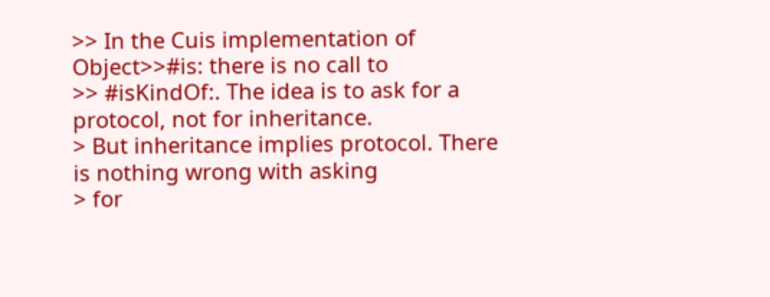>> In the Cuis implementation of Object>>#is: there is no call to
>> #isKindOf:. The idea is to ask for a protocol, not for inheritance.
> But inheritance implies protocol. There is nothing wrong with asking
> for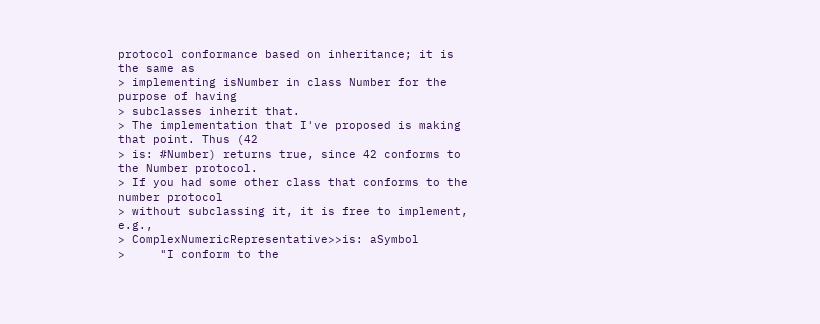protocol conformance based on inheritance; it is the same as
> implementing isNumber in class Number for the purpose of having
> subclasses inherit that.
> The implementation that I've proposed is making that point. Thus (42
> is: #Number) returns true, since 42 conforms to the Number protocol.
> If you had some other class that conforms to the number protocol
> without subclassing it, it is free to implement, e.g.,
> ComplexNumericRepresentative>>is: aSymbol
>     "I conform to the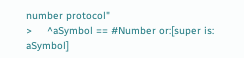number protocol"
>     ^aSymbol == #Number or:[super is: aSymbol]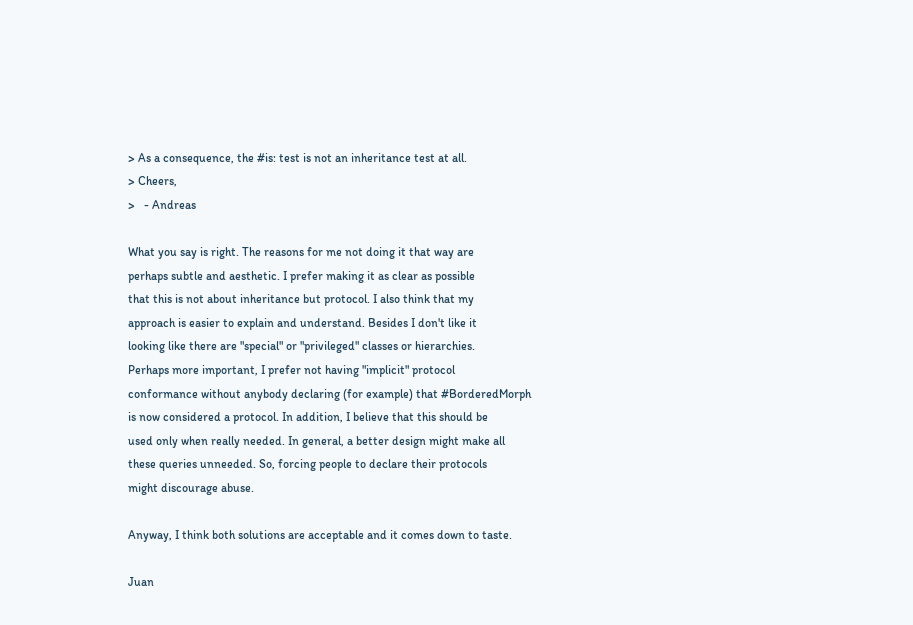> As a consequence, the #is: test is not an inheritance test at all.
> Cheers,
>   - Andreas

What you say is right. The reasons for me not doing it that way are
perhaps subtle and aesthetic. I prefer making it as clear as possible
that this is not about inheritance but protocol. I also think that my
approach is easier to explain and understand. Besides I don't like it
looking like there are "special" or "privileged" classes or hierarchies.
Perhaps more important, I prefer not having "implicit" protocol
conformance without anybody declaring (for example) that #BorderedMorph
is now considered a protocol. In addition, I believe that this should be
used only when really needed. In general, a better design might make all
these queries unneeded. So, forcing people to declare their protocols
might discourage abuse.

Anyway, I think both solutions are acceptable and it comes down to taste.

Juan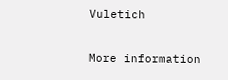Vuletich

More information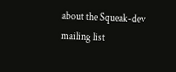about the Squeak-dev mailing list